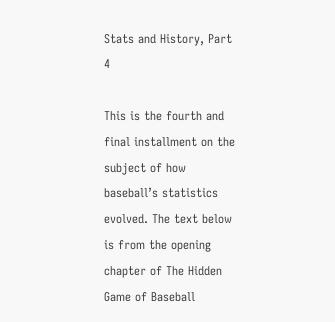Stats and History, Part 4

This is the fourth and final installment on the subject of how baseball’s statistics evolved. The text below is from the opening chapter of The Hidden Game of Baseball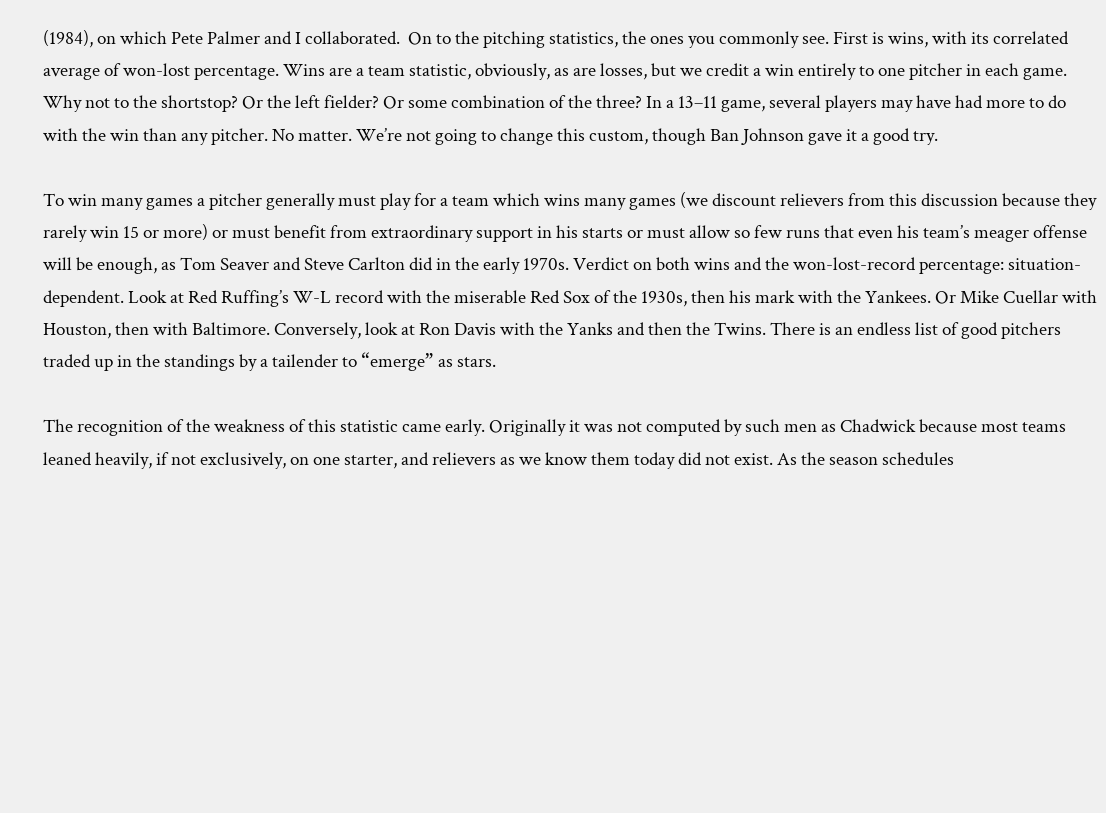(1984), on which Pete Palmer and I collaborated.  On to the pitching statistics, the ones you commonly see. First is wins, with its correlated average of won-lost percentage. Wins are a team statistic, obviously, as are losses, but we credit a win entirely to one pitcher in each game. Why not to the shortstop? Or the left fielder? Or some combination of the three? In a 13–11 game, several players may have had more to do with the win than any pitcher. No matter. We’re not going to change this custom, though Ban Johnson gave it a good try.

To win many games a pitcher generally must play for a team which wins many games (we discount relievers from this discussion because they rarely win 15 or more) or must benefit from extraordinary support in his starts or must allow so few runs that even his team’s meager offense will be enough, as Tom Seaver and Steve Carlton did in the early 1970s. Verdict on both wins and the won-lost-record percentage: situation- dependent. Look at Red Ruffing’s W-L record with the miserable Red Sox of the 1930s, then his mark with the Yankees. Or Mike Cuellar with Houston, then with Baltimore. Conversely, look at Ron Davis with the Yanks and then the Twins. There is an endless list of good pitchers traded up in the standings by a tailender to “emerge” as stars.

The recognition of the weakness of this statistic came early. Originally it was not computed by such men as Chadwick because most teams leaned heavily, if not exclusively, on one starter, and relievers as we know them today did not exist. As the season schedules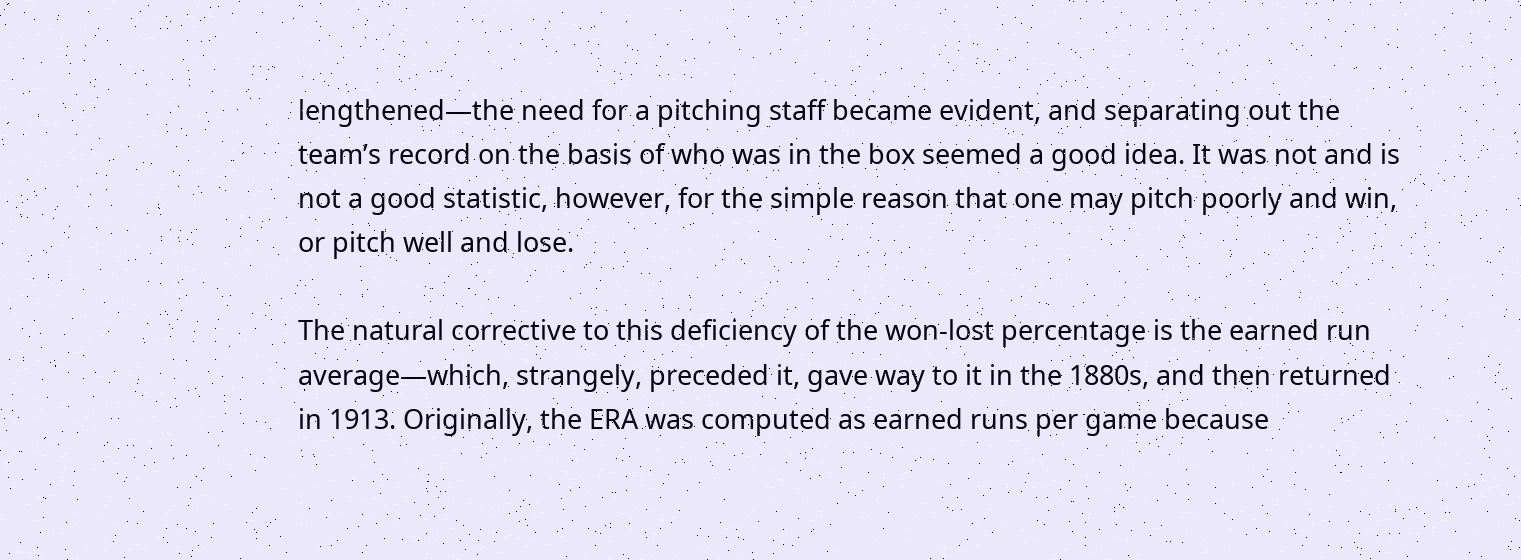lengthened—the need for a pitching staff became evident, and separating out the team’s record on the basis of who was in the box seemed a good idea. It was not and is not a good statistic, however, for the simple reason that one may pitch poorly and win, or pitch well and lose.

The natural corrective to this deficiency of the won-lost percentage is the earned run average—which, strangely, preceded it, gave way to it in the 1880s, and then returned in 1913. Originally, the ERA was computed as earned runs per game because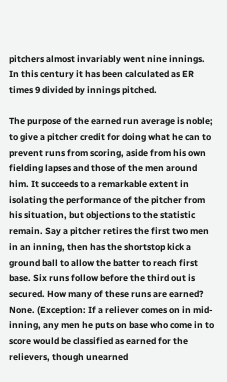pitchers almost invariably went nine innings. In this century it has been calculated as ER times 9 divided by innings pitched.

The purpose of the earned run average is noble; to give a pitcher credit for doing what he can to prevent runs from scoring, aside from his own fielding lapses and those of the men around him. It succeeds to a remarkable extent in isolating the performance of the pitcher from his situation, but objections to the statistic remain. Say a pitcher retires the first two men in an inning, then has the shortstop kick a ground ball to allow the batter to reach first base. Six runs follow before the third out is secured. How many of these runs are earned? None. (Exception: If a reliever comes on in mid-inning, any men he puts on base who come in to score would be classified as earned for the relievers, though unearned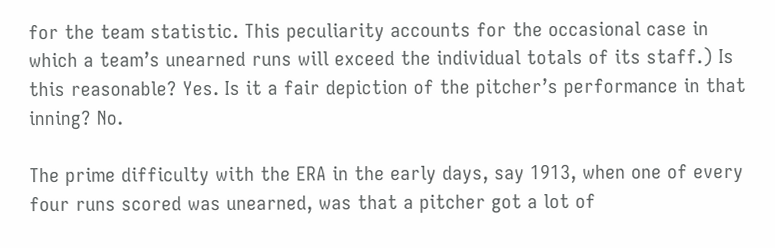for the team statistic. This peculiarity accounts for the occasional case in which a team’s unearned runs will exceed the individual totals of its staff.) Is this reasonable? Yes. Is it a fair depiction of the pitcher’s performance in that inning? No.

The prime difficulty with the ERA in the early days, say 1913, when one of every four runs scored was unearned, was that a pitcher got a lot of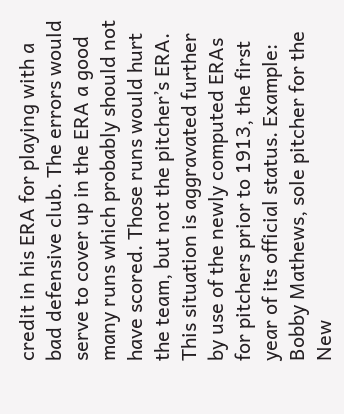credit in his ERA for playing with a bad defensive club. The errors would serve to cover up in the ERA a good many runs which probably should not have scored. Those runs would hurt the team, but not the pitcher’s ERA. This situation is aggravated further by use of the newly computed ERAs for pitchers prior to 1913, the first year of its official status. Example: Bobby Mathews, sole pitcher for the New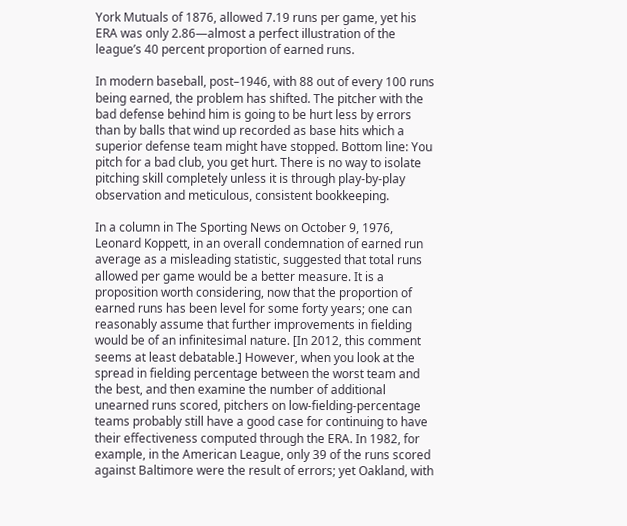York Mutuals of 1876, allowed 7.19 runs per game, yet his ERA was only 2.86—almost a perfect illustration of the league’s 40 percent proportion of earned runs.

In modern baseball, post–1946, with 88 out of every 100 runs being earned, the problem has shifted. The pitcher with the bad defense behind him is going to be hurt less by errors than by balls that wind up recorded as base hits which a superior defense team might have stopped. Bottom line: You pitch for a bad club, you get hurt. There is no way to isolate pitching skill completely unless it is through play-by-play observation and meticulous, consistent bookkeeping.

In a column in The Sporting News on October 9, 1976, Leonard Koppett, in an overall condemnation of earned run average as a misleading statistic, suggested that total runs allowed per game would be a better measure. It is a proposition worth considering, now that the proportion of earned runs has been level for some forty years; one can reasonably assume that further improvements in fielding would be of an infinitesimal nature. [In 2012, this comment seems at least debatable.] However, when you look at the spread in fielding percentage between the worst team and the best, and then examine the number of additional unearned runs scored, pitchers on low-fielding-percentage teams probably still have a good case for continuing to have their effectiveness computed through the ERA. In 1982, for example, in the American League, only 39 of the runs scored against Baltimore were the result of errors; yet Oakland, with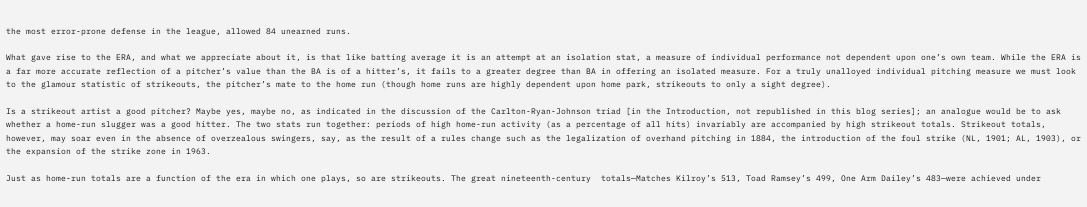the most error-prone defense in the league, allowed 84 unearned runs.

What gave rise to the ERA, and what we appreciate about it, is that like batting average it is an attempt at an isolation stat, a measure of individual performance not dependent upon one’s own team. While the ERA is a far more accurate reflection of a pitcher’s value than the BA is of a hitter’s, it fails to a greater degree than BA in offering an isolated measure. For a truly unalloyed individual pitching measure we must look to the glamour statistic of strikeouts, the pitcher’s mate to the home run (though home runs are highly dependent upon home park, strikeouts to only a sight degree).

Is a strikeout artist a good pitcher? Maybe yes, maybe no, as indicated in the discussion of the Carlton-Ryan-Johnson triad [in the Introduction, not republished in this blog series]; an analogue would be to ask whether a home-run slugger was a good hitter. The two stats run together: periods of high home-run activity (as a percentage of all hits) invariably are accompanied by high strikeout totals. Strikeout totals, however, may soar even in the absence of overzealous swingers, say, as the result of a rules change such as the legalization of overhand pitching in 1884, the introduction of the foul strike (NL, 1901; AL, 1903), or the expansion of the strike zone in 1963.

Just as home-run totals are a function of the era in which one plays, so are strikeouts. The great nineteenth-century  totals—Matches Kilroy’s 513, Toad Ramsey’s 499, One Arm Dailey’s 483—were achieved under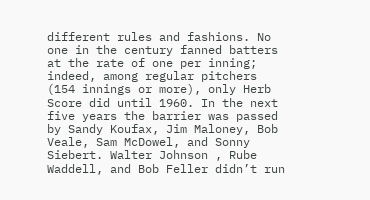different rules and fashions. No one in the century fanned batters at the rate of one per inning; indeed, among regular pitchers (154 innings or more), only Herb Score did until 1960. In the next five years the barrier was passed by Sandy Koufax, Jim Maloney, Bob Veale, Sam McDowel, and Sonny Siebert. Walter Johnson , Rube Waddell, and Bob Feller didn’t run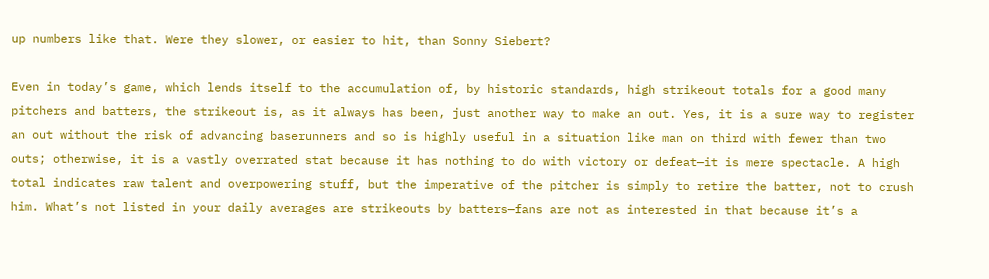up numbers like that. Were they slower, or easier to hit, than Sonny Siebert?

Even in today’s game, which lends itself to the accumulation of, by historic standards, high strikeout totals for a good many pitchers and batters, the strikeout is, as it always has been, just another way to make an out. Yes, it is a sure way to register an out without the risk of advancing baserunners and so is highly useful in a situation like man on third with fewer than two outs; otherwise, it is a vastly overrated stat because it has nothing to do with victory or defeat—it is mere spectacle. A high total indicates raw talent and overpowering stuff, but the imperative of the pitcher is simply to retire the batter, not to crush him. What’s not listed in your daily averages are strikeouts by batters—fans are not as interested in that because it’s a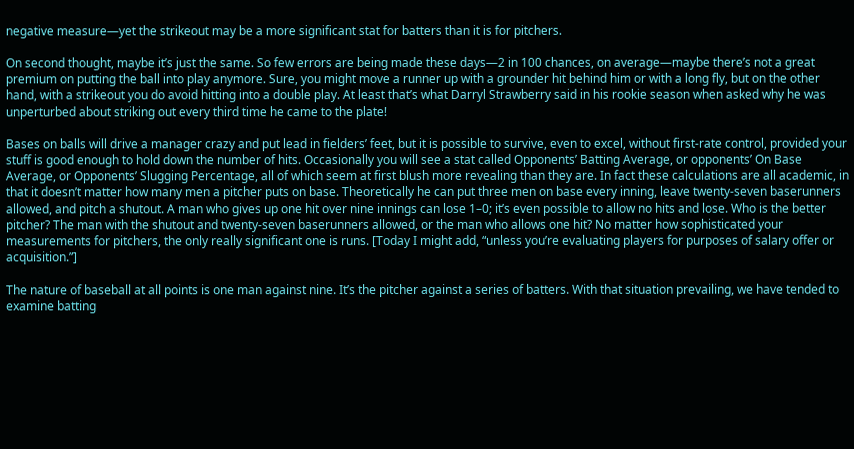negative measure—yet the strikeout may be a more significant stat for batters than it is for pitchers.

On second thought, maybe it’s just the same. So few errors are being made these days—2 in 100 chances, on average—maybe there’s not a great premium on putting the ball into play anymore. Sure, you might move a runner up with a grounder hit behind him or with a long fly, but on the other hand, with a strikeout you do avoid hitting into a double play. At least that’s what Darryl Strawberry said in his rookie season when asked why he was unperturbed about striking out every third time he came to the plate!

Bases on balls will drive a manager crazy and put lead in fielders’ feet, but it is possible to survive, even to excel, without first-rate control, provided your stuff is good enough to hold down the number of hits. Occasionally you will see a stat called Opponents’ Batting Average, or opponents’ On Base Average, or Opponents’ Slugging Percentage, all of which seem at first blush more revealing than they are. In fact these calculations are all academic, in that it doesn’t matter how many men a pitcher puts on base. Theoretically he can put three men on base every inning, leave twenty-seven baserunners allowed, and pitch a shutout. A man who gives up one hit over nine innings can lose 1–0; it’s even possible to allow no hits and lose. Who is the better pitcher? The man with the shutout and twenty-seven baserunners allowed, or the man who allows one hit? No matter how sophisticated your measurements for pitchers, the only really significant one is runs. [Today I might add, “unless you’re evaluating players for purposes of salary offer or acquisition.”]

The nature of baseball at all points is one man against nine. It’s the pitcher against a series of batters. With that situation prevailing, we have tended to examine batting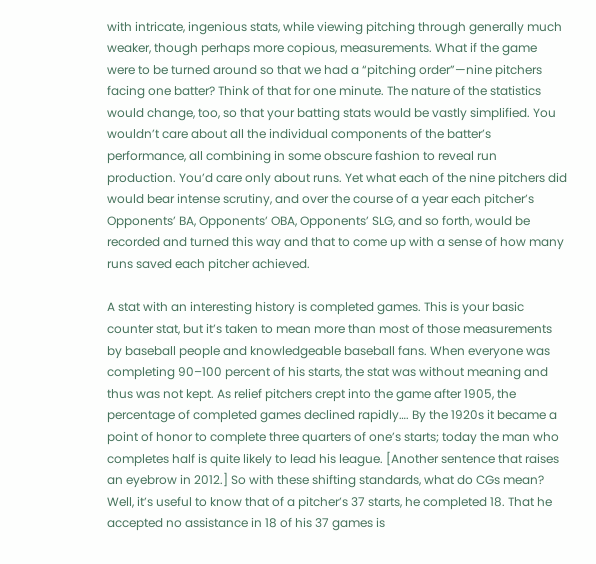with intricate, ingenious stats, while viewing pitching through generally much weaker, though perhaps more copious, measurements. What if the game were to be turned around so that we had a “pitching order”—nine pitchers facing one batter? Think of that for one minute. The nature of the statistics would change, too, so that your batting stats would be vastly simplified. You wouldn’t care about all the individual components of the batter’s performance, all combining in some obscure fashion to reveal run production. You’d care only about runs. Yet what each of the nine pitchers did would bear intense scrutiny, and over the course of a year each pitcher’s Opponents’ BA, Opponents’ OBA, Opponents’ SLG, and so forth, would be recorded and turned this way and that to come up with a sense of how many runs saved each pitcher achieved.

A stat with an interesting history is completed games. This is your basic counter stat, but it’s taken to mean more than most of those measurements by baseball people and knowledgeable baseball fans. When everyone was completing 90–100 percent of his starts, the stat was without meaning and thus was not kept. As relief pitchers crept into the game after 1905, the percentage of completed games declined rapidly…. By the 1920s it became a point of honor to complete three quarters of one’s starts; today the man who completes half is quite likely to lead his league. [Another sentence that raises an eyebrow in 2012.] So with these shifting standards, what do CGs mean? Well, it’s useful to know that of a pitcher’s 37 starts, he completed 18. That he accepted no assistance in 18 of his 37 games is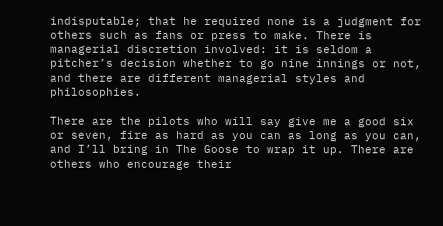indisputable; that he required none is a judgment for others such as fans or press to make. There is managerial discretion involved: it is seldom a pitcher’s decision whether to go nine innings or not, and there are different managerial styles and philosophies.

There are the pilots who will say give me a good six or seven, fire as hard as you can as long as you can, and I’ll bring in The Goose to wrap it up. There are others who encourage their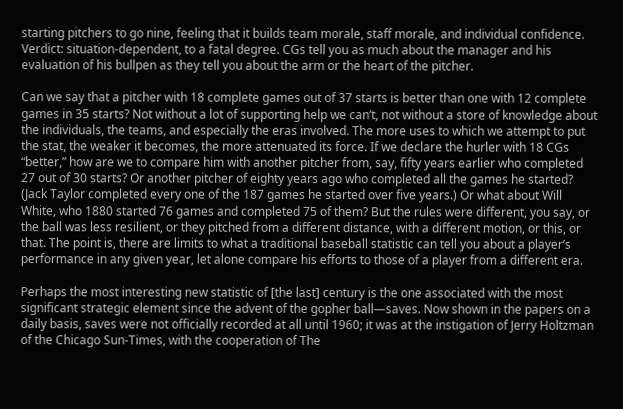starting pitchers to go nine, feeling that it builds team morale, staff morale, and individual confidence. Verdict: situation-dependent, to a fatal degree. CGs tell you as much about the manager and his evaluation of his bullpen as they tell you about the arm or the heart of the pitcher.

Can we say that a pitcher with 18 complete games out of 37 starts is better than one with 12 complete games in 35 starts? Not without a lot of supporting help we can’t, not without a store of knowledge about the individuals, the teams, and especially the eras involved. The more uses to which we attempt to put the stat, the weaker it becomes, the more attenuated its force. If we declare the hurler with 18 CGs “better,” how are we to compare him with another pitcher from, say, fifty years earlier who completed 27 out of 30 starts? Or another pitcher of eighty years ago who completed all the games he started? (Jack Taylor completed every one of the 187 games he started over five years.) Or what about Will White, who 1880 started 76 games and completed 75 of them? But the rules were different, you say, or the ball was less resilient, or they pitched from a different distance, with a different motion, or this, or that. The point is, there are limits to what a traditional baseball statistic can tell you about a player’s performance in any given year, let alone compare his efforts to those of a player from a different era.

Perhaps the most interesting new statistic of [the last] century is the one associated with the most significant strategic element since the advent of the gopher ball—saves. Now shown in the papers on a daily basis, saves were not officially recorded at all until 1960; it was at the instigation of Jerry Holtzman of the Chicago Sun-Times, with the cooperation of The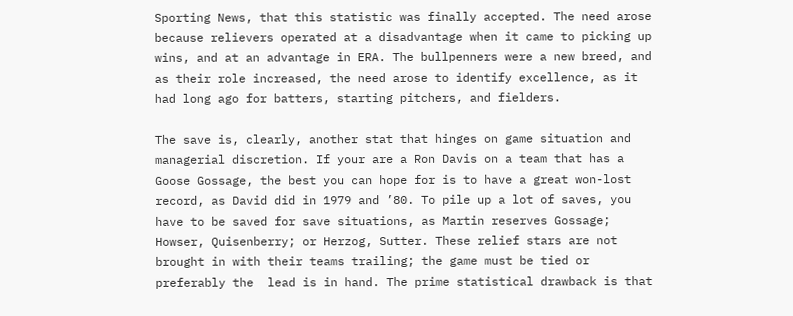Sporting News, that this statistic was finally accepted. The need arose because relievers operated at a disadvantage when it came to picking up wins, and at an advantage in ERA. The bullpenners were a new breed, and as their role increased, the need arose to identify excellence, as it had long ago for batters, starting pitchers, and fielders.

The save is, clearly, another stat that hinges on game situation and managerial discretion. If your are a Ron Davis on a team that has a Goose Gossage, the best you can hope for is to have a great won-lost record, as David did in 1979 and ’80. To pile up a lot of saves, you have to be saved for save situations, as Martin reserves Gossage; Howser, Quisenberry; or Herzog, Sutter. These relief stars are not brought in with their teams trailing; the game must be tied or preferably the  lead is in hand. The prime statistical drawback is that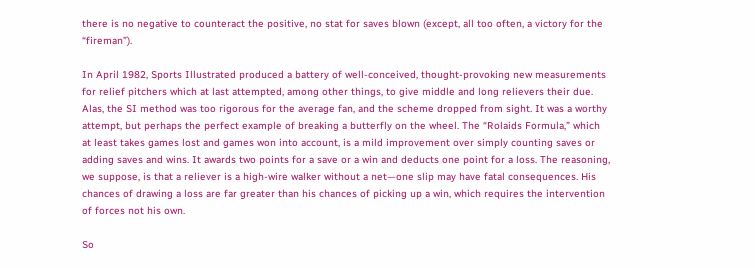there is no negative to counteract the positive, no stat for saves blown (except, all too often, a victory for the “fireman”).

In April 1982, Sports Illustrated produced a battery of well-conceived, thought-provoking new measurements for relief pitchers which at last attempted, among other things, to give middle and long relievers their due. Alas, the SI method was too rigorous for the average fan, and the scheme dropped from sight. It was a worthy attempt, but perhaps the perfect example of breaking a butterfly on the wheel. The “Rolaids Formula,” which at least takes games lost and games won into account, is a mild improvement over simply counting saves or adding saves and wins. It awards two points for a save or a win and deducts one point for a loss. The reasoning, we suppose, is that a reliever is a high-wire walker without a net—one slip may have fatal consequences. His chances of drawing a loss are far greater than his chances of picking up a win, which requires the intervention of forces not his own.

So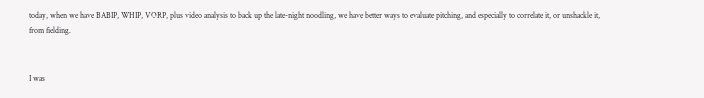today, when we have BABIP, WHIP, VORP, plus video analysis to back up the late-night noodling, we have better ways to evaluate pitching, and especially to correlate it, or unshackle it, from fielding.


I was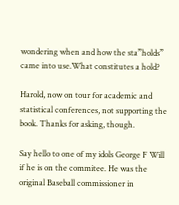wondering when and how the sta”holds” came into use.What constitutes a hold?

Harold, now on tour for academic and statistical conferences, not supporting the book. Thanks for asking, though.

Say hello to one of my idols George F Will if he is on the commitee. He was the original Baseball commissioner in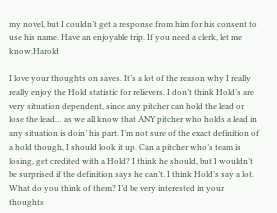my novel, but I couldn’t get a response from him for his consent to use his name. Have an enjoyable trip. If you need a clerk, let me know.Harold

I love your thoughts on saves. It’s a lot of the reason why I really really enjoy the Hold statistic for relievers. I don’t think Hold’s are very situation dependent, since any pitcher can hold the lead or lose the lead… as we all know that ANY pitcher who holds a lead in any situation is doin’ his part. I’m not sure of the exact definition of a hold though, I should look it up. Can a pitcher who’s team is losing, get credited with a Hold? I think he should, but I wouldn’t be surprised if the definition says he can’t. I think Hold’s say a lot. What do you think of them? I’d be very interested in your thoughts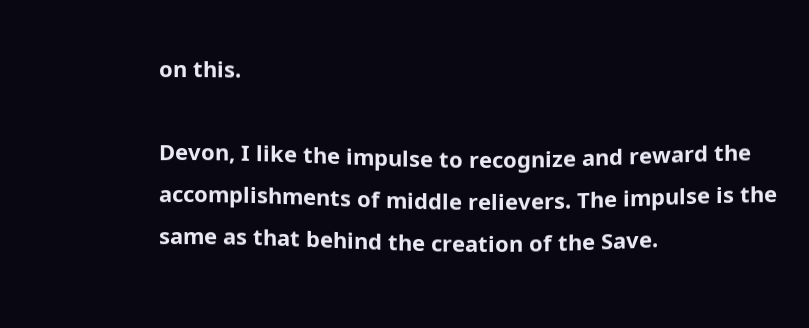on this.

Devon, I like the impulse to recognize and reward the accomplishments of middle relievers. The impulse is the same as that behind the creation of the Save.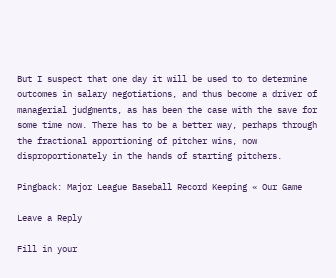But I suspect that one day it will be used to to determine outcomes in salary negotiations, and thus become a driver of managerial judgments, as has been the case with the save for some time now. There has to be a better way, perhaps through the fractional apportioning of pitcher wins, now disproportionately in the hands of starting pitchers.

Pingback: Major League Baseball Record Keeping « Our Game

Leave a Reply

Fill in your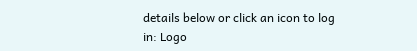details below or click an icon to log in: Logo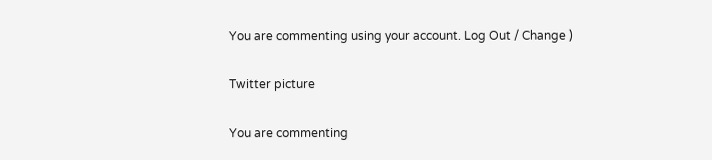You are commenting using your account. Log Out / Change )

Twitter picture

You are commenting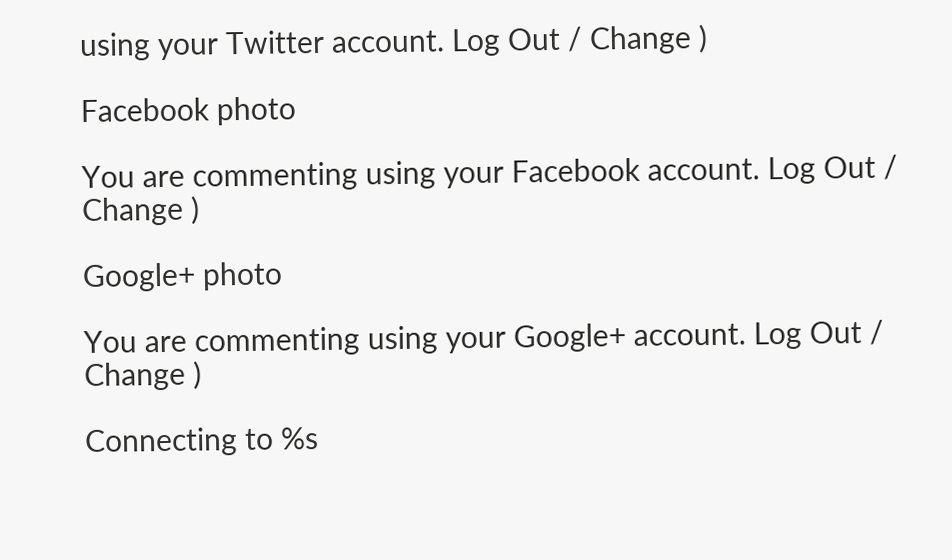using your Twitter account. Log Out / Change )

Facebook photo

You are commenting using your Facebook account. Log Out / Change )

Google+ photo

You are commenting using your Google+ account. Log Out / Change )

Connecting to %s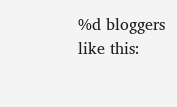%d bloggers like this: